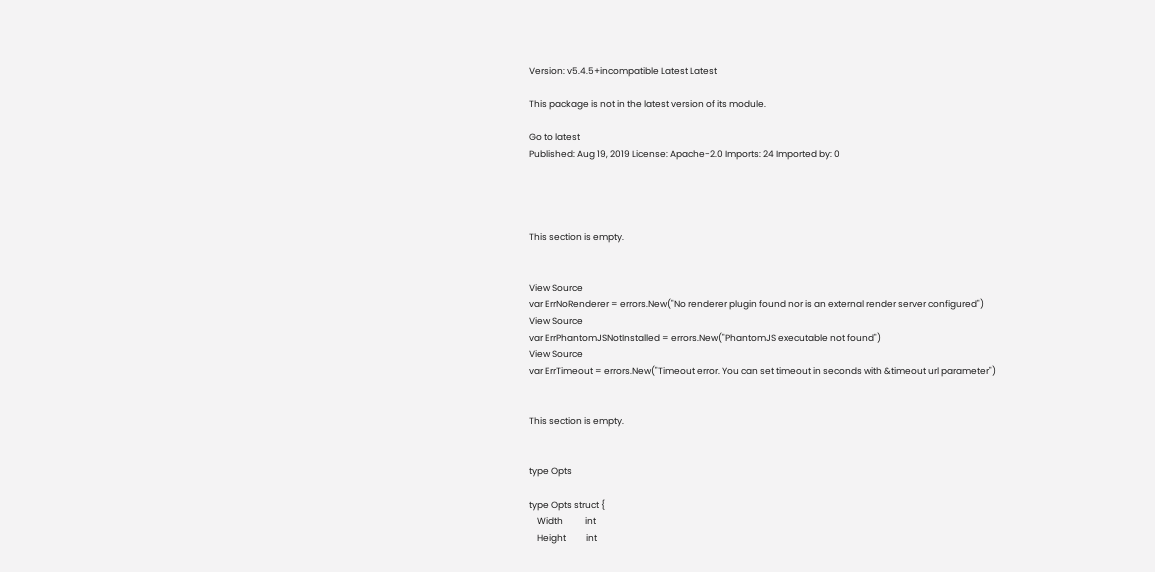Version: v5.4.5+incompatible Latest Latest

This package is not in the latest version of its module.

Go to latest
Published: Aug 19, 2019 License: Apache-2.0 Imports: 24 Imported by: 0




This section is empty.


View Source
var ErrNoRenderer = errors.New("No renderer plugin found nor is an external render server configured")
View Source
var ErrPhantomJSNotInstalled = errors.New("PhantomJS executable not found")
View Source
var ErrTimeout = errors.New("Timeout error. You can set timeout in seconds with &timeout url parameter")


This section is empty.


type Opts

type Opts struct {
    Width           int
    Height          int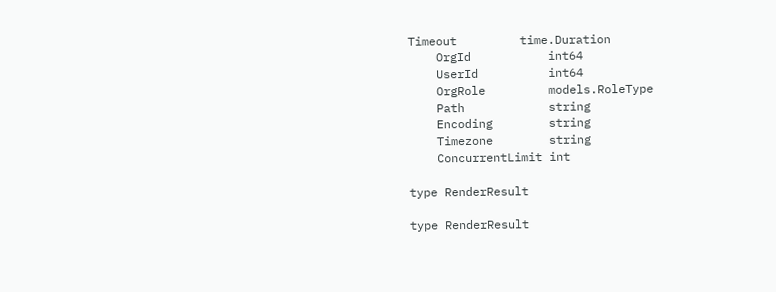Timeout         time.Duration
    OrgId           int64
    UserId          int64
    OrgRole         models.RoleType
    Path            string
    Encoding        string
    Timezone        string
    ConcurrentLimit int

type RenderResult

type RenderResult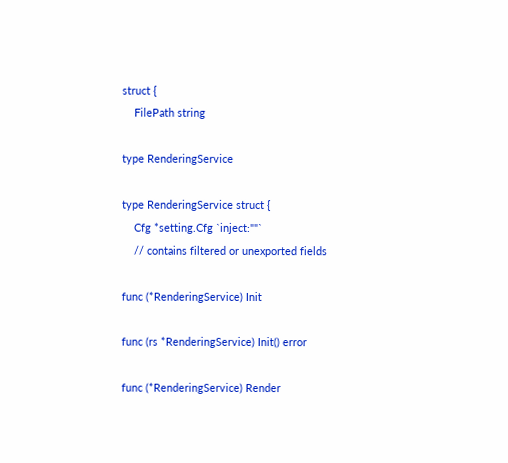struct {
    FilePath string

type RenderingService

type RenderingService struct {
    Cfg *setting.Cfg `inject:""`
    // contains filtered or unexported fields

func (*RenderingService) Init

func (rs *RenderingService) Init() error

func (*RenderingService) Render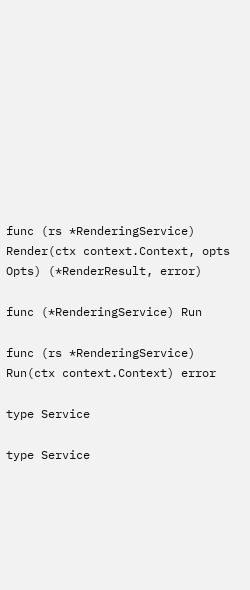func (rs *RenderingService) Render(ctx context.Context, opts Opts) (*RenderResult, error)

func (*RenderingService) Run

func (rs *RenderingService) Run(ctx context.Context) error

type Service

type Service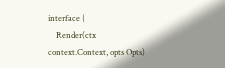interface {
    Render(ctx context.Context, opts Opts)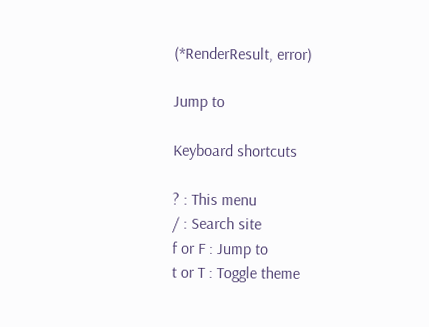(*RenderResult, error)

Jump to

Keyboard shortcuts

? : This menu
/ : Search site
f or F : Jump to
t or T : Toggle theme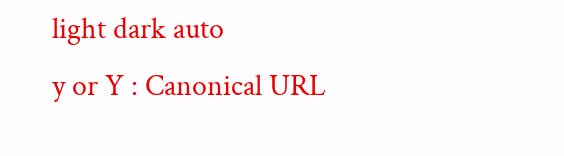light dark auto
y or Y : Canonical URL